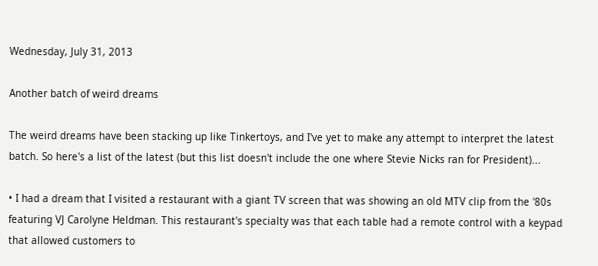Wednesday, July 31, 2013

Another batch of weird dreams

The weird dreams have been stacking up like Tinkertoys, and I've yet to make any attempt to interpret the latest batch. So here's a list of the latest (but this list doesn't include the one where Stevie Nicks ran for President)...

• I had a dream that I visited a restaurant with a giant TV screen that was showing an old MTV clip from the '80s featuring VJ Carolyne Heldman. This restaurant's specialty was that each table had a remote control with a keypad that allowed customers to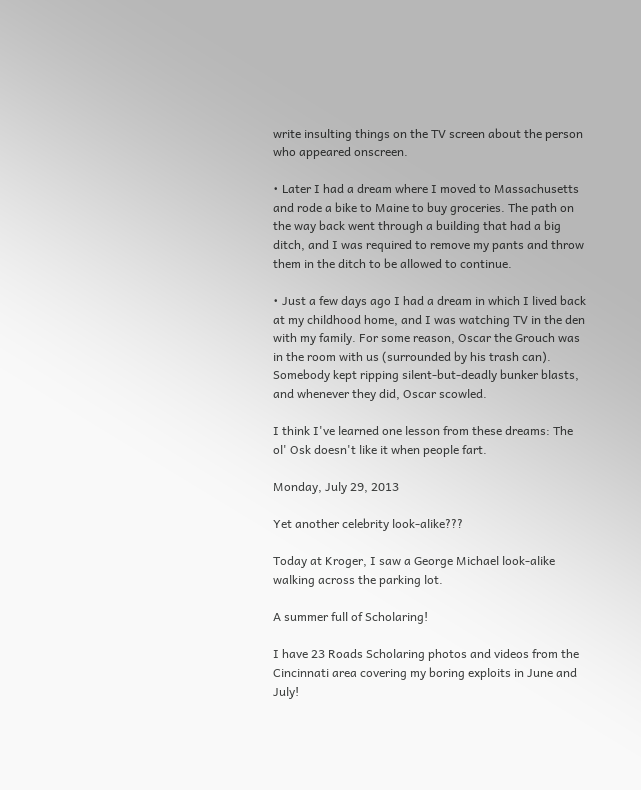write insulting things on the TV screen about the person who appeared onscreen.

• Later I had a dream where I moved to Massachusetts and rode a bike to Maine to buy groceries. The path on the way back went through a building that had a big ditch, and I was required to remove my pants and throw them in the ditch to be allowed to continue.

• Just a few days ago I had a dream in which I lived back at my childhood home, and I was watching TV in the den with my family. For some reason, Oscar the Grouch was in the room with us (surrounded by his trash can). Somebody kept ripping silent-but-deadly bunker blasts, and whenever they did, Oscar scowled.

I think I've learned one lesson from these dreams: The ol' Osk doesn't like it when people fart.

Monday, July 29, 2013

Yet another celebrity look-alike???

Today at Kroger, I saw a George Michael look-alike walking across the parking lot.

A summer full of Scholaring!

I have 23 Roads Scholaring photos and videos from the Cincinnati area covering my boring exploits in June and July!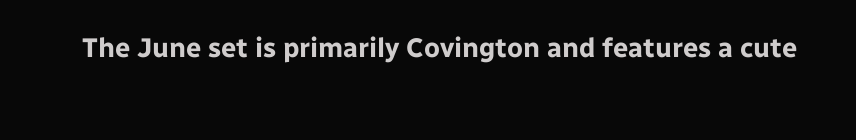The June set is primarily Covington and features a cute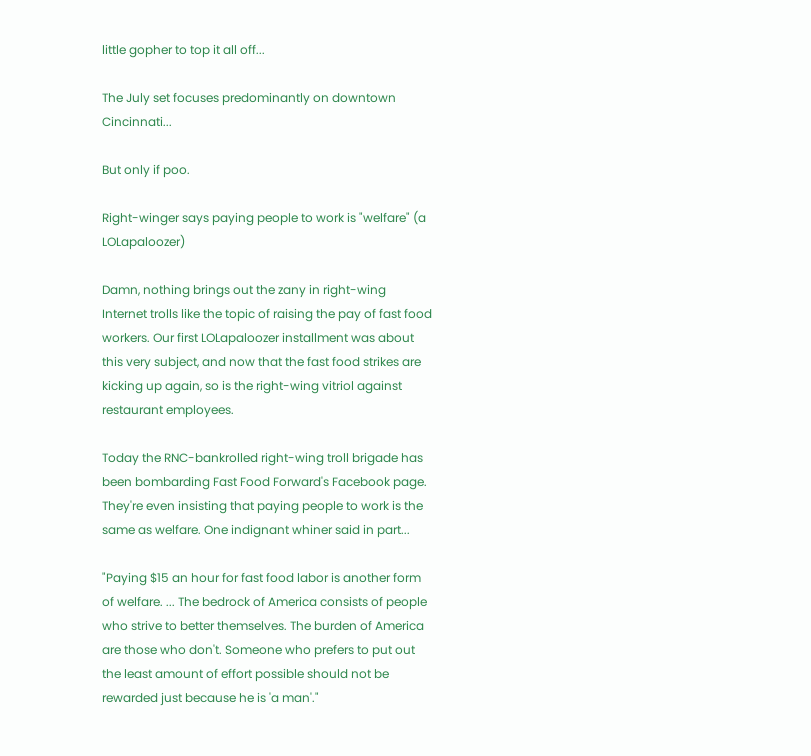little gopher to top it all off...

The July set focuses predominantly on downtown Cincinnati...

But only if poo.

Right-winger says paying people to work is "welfare" (a LOLapaloozer)

Damn, nothing brings out the zany in right-wing Internet trolls like the topic of raising the pay of fast food workers. Our first LOLapaloozer installment was about this very subject, and now that the fast food strikes are kicking up again, so is the right-wing vitriol against restaurant employees.

Today the RNC-bankrolled right-wing troll brigade has been bombarding Fast Food Forward's Facebook page. They're even insisting that paying people to work is the same as welfare. One indignant whiner said in part...

"Paying $15 an hour for fast food labor is another form of welfare. ... The bedrock of America consists of people who strive to better themselves. The burden of America are those who don't. Someone who prefers to put out the least amount of effort possible should not be rewarded just because he is 'a man'."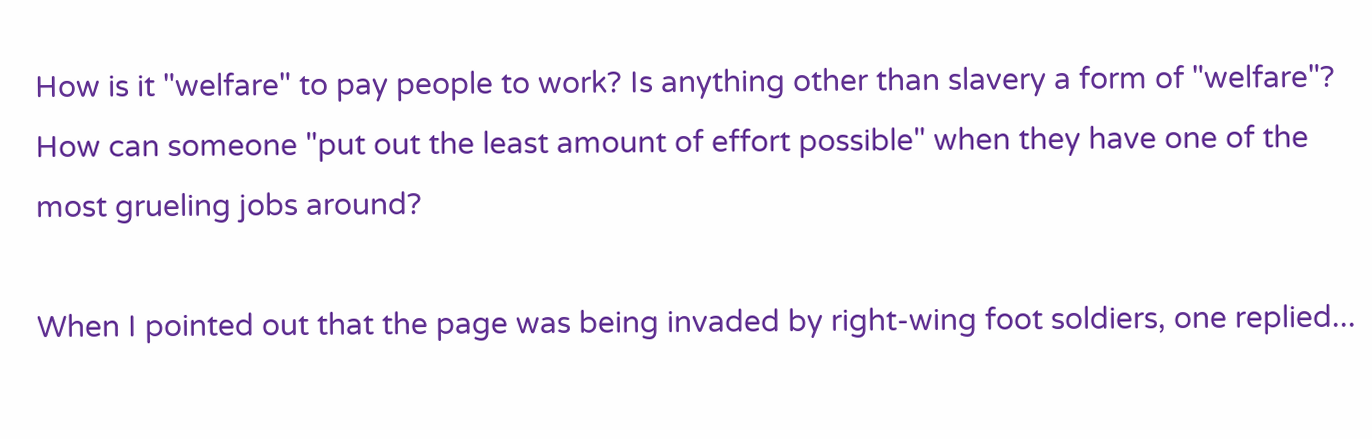How is it "welfare" to pay people to work? Is anything other than slavery a form of "welfare"? How can someone "put out the least amount of effort possible" when they have one of the most grueling jobs around?

When I pointed out that the page was being invaded by right-wing foot soldiers, one replied...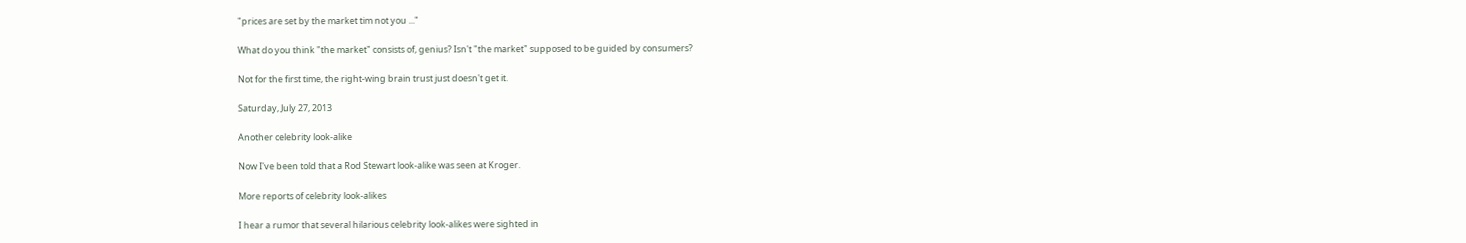"prices are set by the market tim not you ..."

What do you think "the market" consists of, genius? Isn't "the market" supposed to be guided by consumers?

Not for the first time, the right-wing brain trust just doesn't get it.

Saturday, July 27, 2013

Another celebrity look-alike

Now I've been told that a Rod Stewart look-alike was seen at Kroger.

More reports of celebrity look-alikes

I hear a rumor that several hilarious celebrity look-alikes were sighted in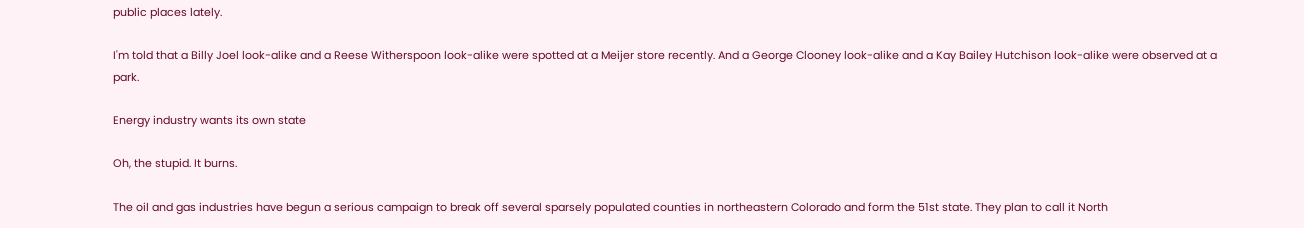public places lately.

I'm told that a Billy Joel look-alike and a Reese Witherspoon look-alike were spotted at a Meijer store recently. And a George Clooney look-alike and a Kay Bailey Hutchison look-alike were observed at a park.

Energy industry wants its own state

Oh, the stupid. It burns.

The oil and gas industries have begun a serious campaign to break off several sparsely populated counties in northeastern Colorado and form the 51st state. They plan to call it North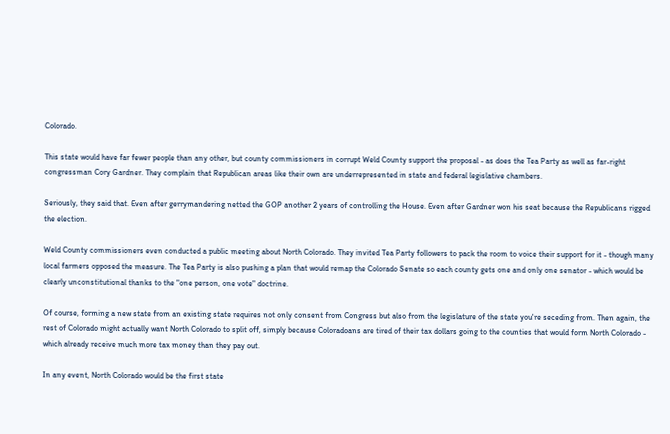Colorado.

This state would have far fewer people than any other, but county commissioners in corrupt Weld County support the proposal - as does the Tea Party as well as far-right congressman Cory Gardner. They complain that Republican areas like their own are underrepresented in state and federal legislative chambers.

Seriously, they said that. Even after gerrymandering netted the GOP another 2 years of controlling the House. Even after Gardner won his seat because the Republicans rigged the election.

Weld County commissioners even conducted a public meeting about North Colorado. They invited Tea Party followers to pack the room to voice their support for it - though many local farmers opposed the measure. The Tea Party is also pushing a plan that would remap the Colorado Senate so each county gets one and only one senator - which would be clearly unconstitutional thanks to the "one person, one vote" doctrine.

Of course, forming a new state from an existing state requires not only consent from Congress but also from the legislature of the state you're seceding from. Then again, the rest of Colorado might actually want North Colorado to split off, simply because Coloradoans are tired of their tax dollars going to the counties that would form North Colorado - which already receive much more tax money than they pay out.

In any event, North Colorado would be the first state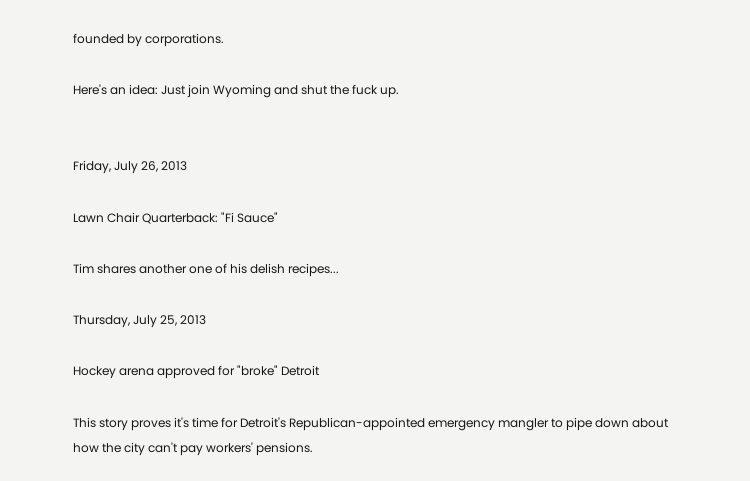founded by corporations.

Here's an idea: Just join Wyoming and shut the fuck up.


Friday, July 26, 2013

Lawn Chair Quarterback: "Fi Sauce"

Tim shares another one of his delish recipes...

Thursday, July 25, 2013

Hockey arena approved for "broke" Detroit

This story proves it's time for Detroit's Republican-appointed emergency mangler to pipe down about how the city can't pay workers' pensions.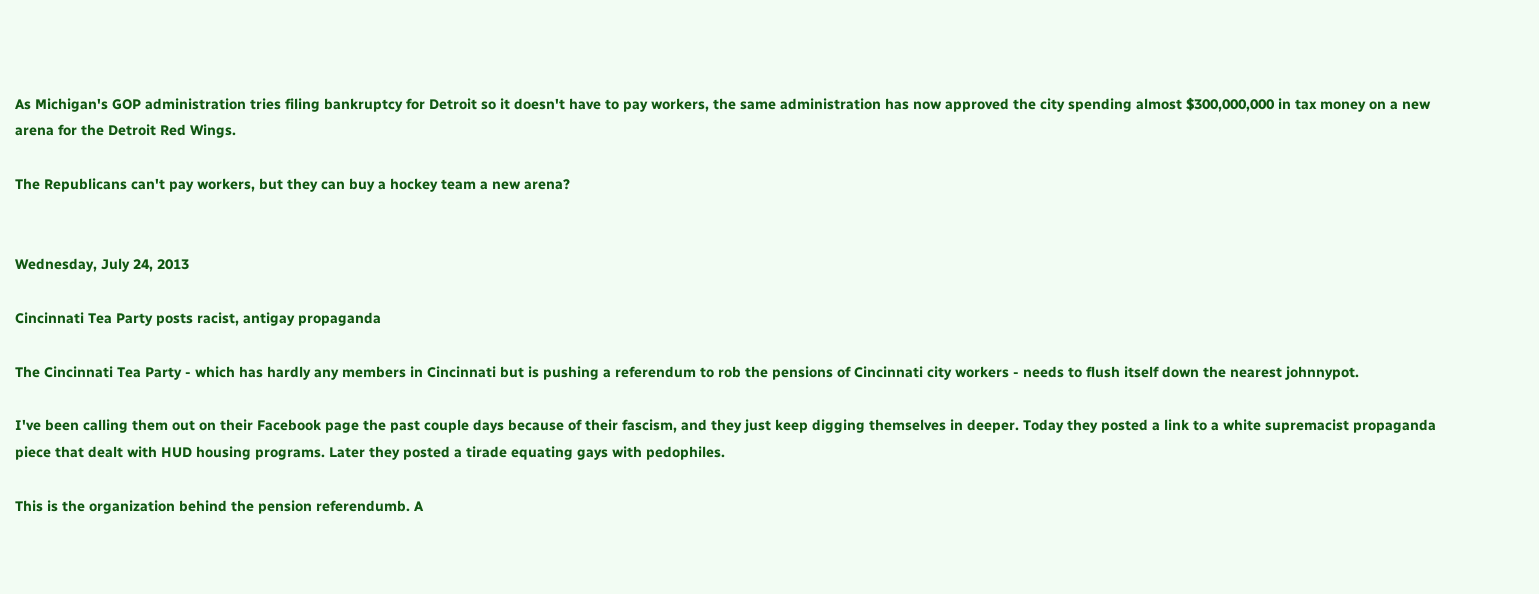As Michigan's GOP administration tries filing bankruptcy for Detroit so it doesn't have to pay workers, the same administration has now approved the city spending almost $300,000,000 in tax money on a new arena for the Detroit Red Wings.

The Republicans can't pay workers, but they can buy a hockey team a new arena?


Wednesday, July 24, 2013

Cincinnati Tea Party posts racist, antigay propaganda

The Cincinnati Tea Party - which has hardly any members in Cincinnati but is pushing a referendum to rob the pensions of Cincinnati city workers - needs to flush itself down the nearest johnnypot.

I've been calling them out on their Facebook page the past couple days because of their fascism, and they just keep digging themselves in deeper. Today they posted a link to a white supremacist propaganda piece that dealt with HUD housing programs. Later they posted a tirade equating gays with pedophiles.

This is the organization behind the pension referendumb. A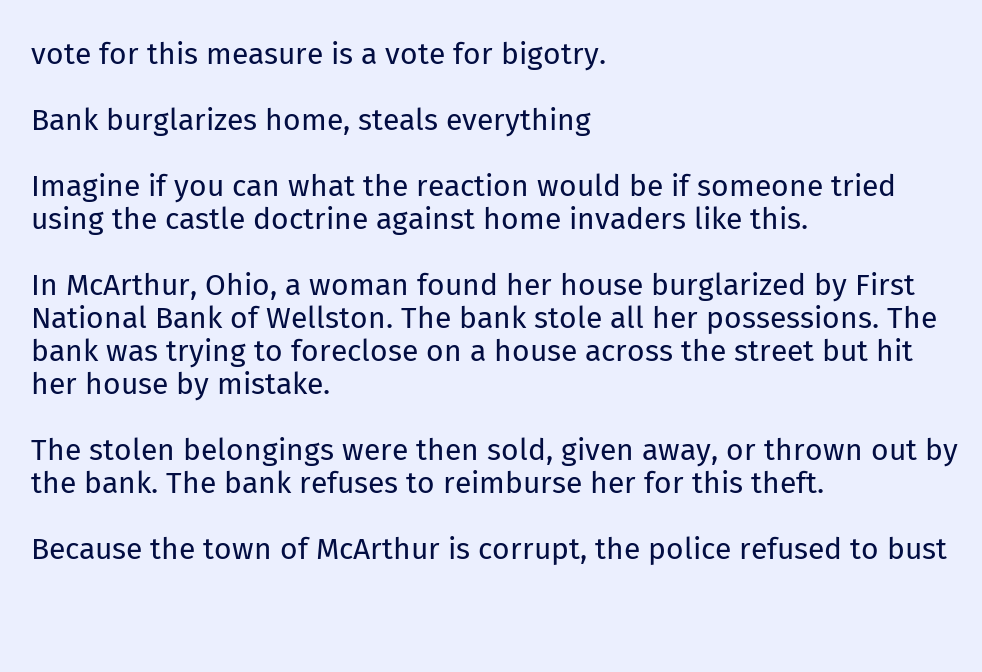vote for this measure is a vote for bigotry.

Bank burglarizes home, steals everything

Imagine if you can what the reaction would be if someone tried using the castle doctrine against home invaders like this.

In McArthur, Ohio, a woman found her house burglarized by First National Bank of Wellston. The bank stole all her possessions. The bank was trying to foreclose on a house across the street but hit her house by mistake.

The stolen belongings were then sold, given away, or thrown out by the bank. The bank refuses to reimburse her for this theft.

Because the town of McArthur is corrupt, the police refused to bust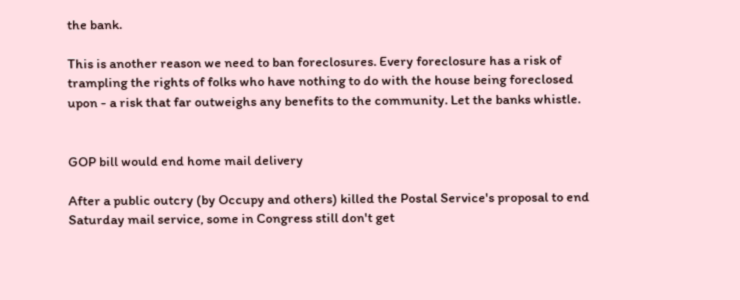the bank.

This is another reason we need to ban foreclosures. Every foreclosure has a risk of trampling the rights of folks who have nothing to do with the house being foreclosed upon - a risk that far outweighs any benefits to the community. Let the banks whistle.


GOP bill would end home mail delivery

After a public outcry (by Occupy and others) killed the Postal Service's proposal to end Saturday mail service, some in Congress still don't get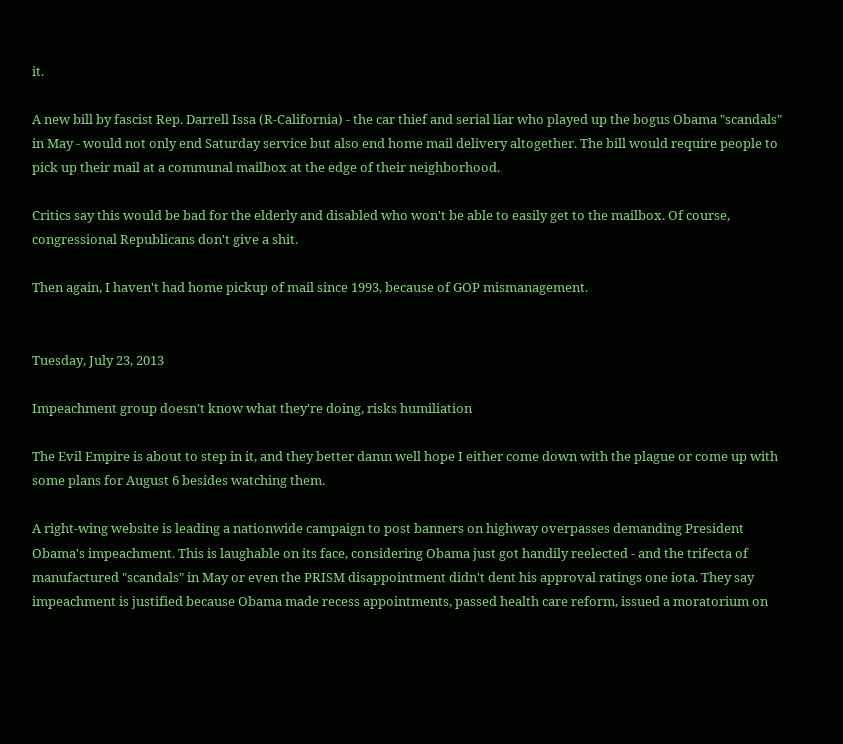it.

A new bill by fascist Rep. Darrell Issa (R-California) - the car thief and serial liar who played up the bogus Obama "scandals" in May - would not only end Saturday service but also end home mail delivery altogether. The bill would require people to pick up their mail at a communal mailbox at the edge of their neighborhood.

Critics say this would be bad for the elderly and disabled who won't be able to easily get to the mailbox. Of course, congressional Republicans don't give a shit.

Then again, I haven't had home pickup of mail since 1993, because of GOP mismanagement.


Tuesday, July 23, 2013

Impeachment group doesn't know what they're doing, risks humiliation

The Evil Empire is about to step in it, and they better damn well hope I either come down with the plague or come up with some plans for August 6 besides watching them.

A right-wing website is leading a nationwide campaign to post banners on highway overpasses demanding President Obama's impeachment. This is laughable on its face, considering Obama just got handily reelected - and the trifecta of manufactured "scandals" in May or even the PRISM disappointment didn't dent his approval ratings one iota. They say impeachment is justified because Obama made recess appointments, passed health care reform, issued a moratorium on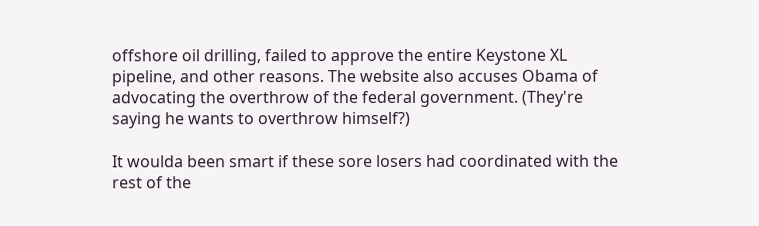offshore oil drilling, failed to approve the entire Keystone XL pipeline, and other reasons. The website also accuses Obama of advocating the overthrow of the federal government. (They're saying he wants to overthrow himself?)

It woulda been smart if these sore losers had coordinated with the rest of the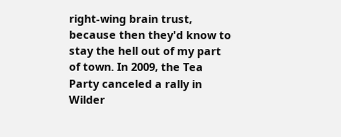right-wing brain trust, because then they'd know to stay the hell out of my part of town. In 2009, the Tea Party canceled a rally in Wilder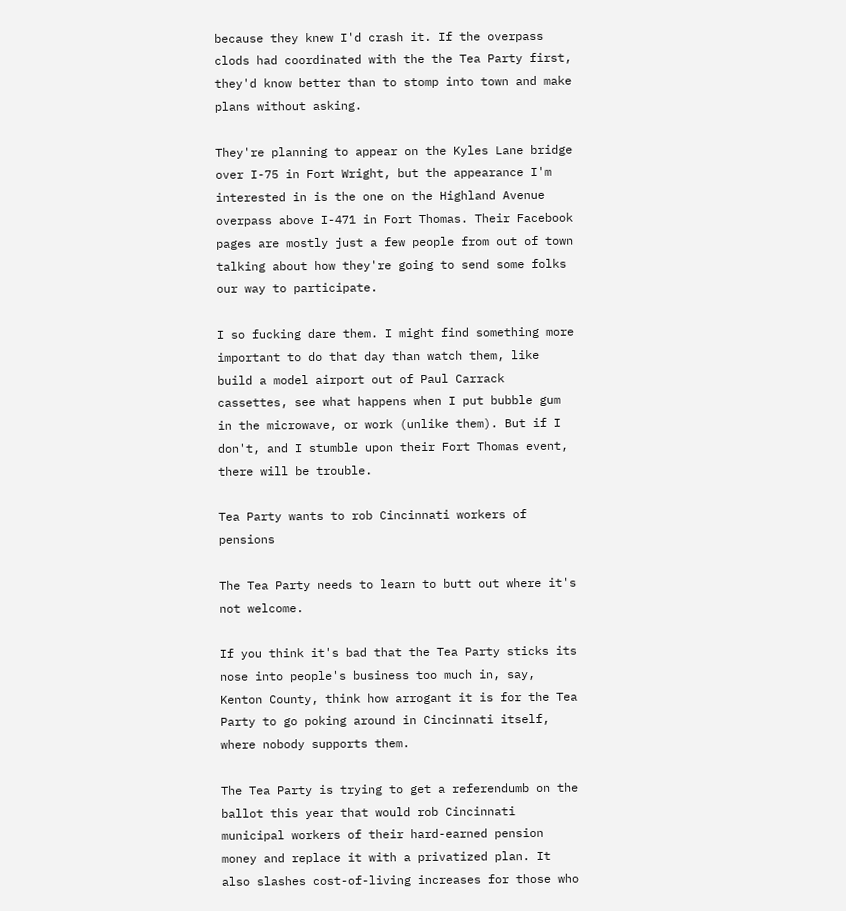because they knew I'd crash it. If the overpass clods had coordinated with the the Tea Party first, they'd know better than to stomp into town and make plans without asking.

They're planning to appear on the Kyles Lane bridge over I-75 in Fort Wright, but the appearance I'm interested in is the one on the Highland Avenue overpass above I-471 in Fort Thomas. Their Facebook pages are mostly just a few people from out of town talking about how they're going to send some folks our way to participate.

I so fucking dare them. I might find something more important to do that day than watch them, like build a model airport out of Paul Carrack cassettes, see what happens when I put bubble gum in the microwave, or work (unlike them). But if I don't, and I stumble upon their Fort Thomas event, there will be trouble.

Tea Party wants to rob Cincinnati workers of pensions

The Tea Party needs to learn to butt out where it's not welcome.

If you think it's bad that the Tea Party sticks its nose into people's business too much in, say, Kenton County, think how arrogant it is for the Tea Party to go poking around in Cincinnati itself, where nobody supports them.

The Tea Party is trying to get a referendumb on the ballot this year that would rob Cincinnati municipal workers of their hard-earned pension money and replace it with a privatized plan. It also slashes cost-of-living increases for those who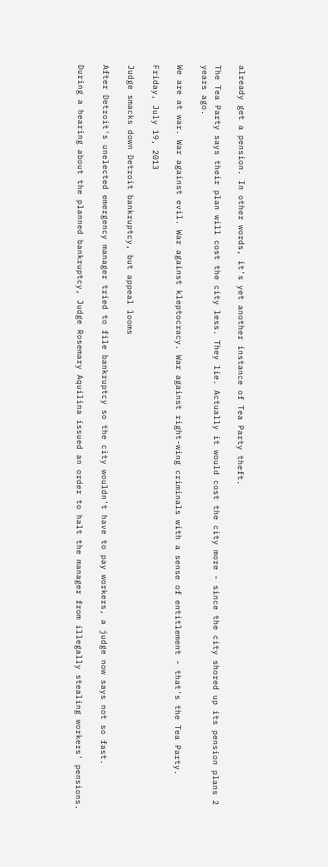already get a pension. In other words, it's yet another instance of Tea Party theft.

The Tea Party says their plan will cost the city less. They lie. Actually it would cost the city more - since the city shored up its pension plans 2 years ago.

We are at war. War against evil. War against kleptocracy. War against right-wing criminals with a sense of entitlement - that's the Tea Party.

Friday, July 19, 2013

Judge smacks down Detroit bankruptcy, but appeal looms

After Detroit's unelected emergency manager tried to file bankruptcy so the city wouldn't have to pay workers, a judge now says not so fast.

During a hearing about the planned bankruptcy, Judge Rosemary Aquilina issued an order to halt the manager from illegally stealing workers' pensions.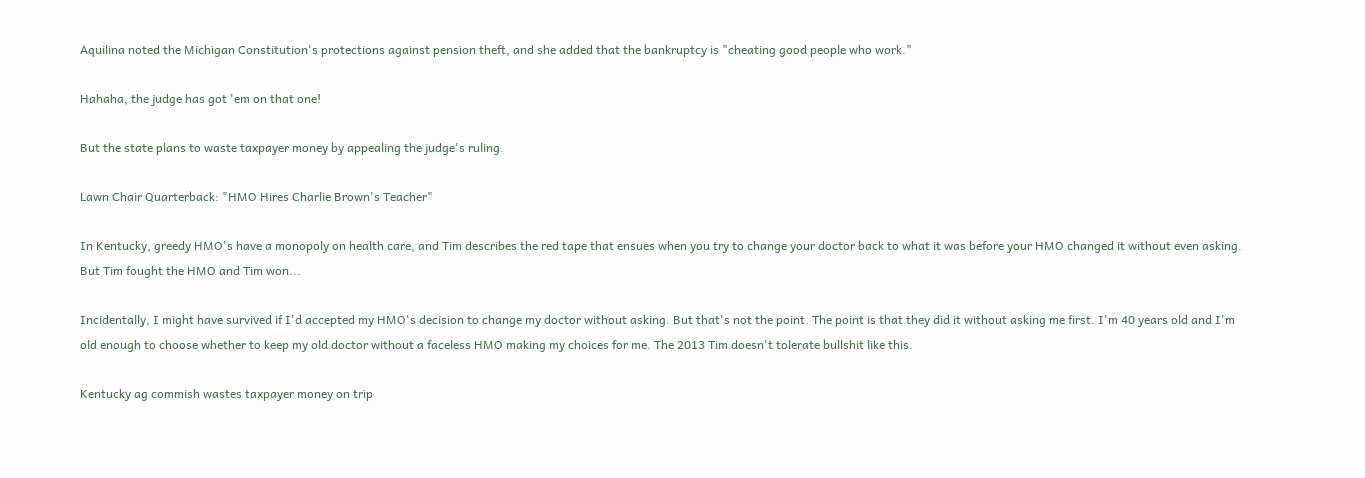Aquilina noted the Michigan Constitution's protections against pension theft, and she added that the bankruptcy is "cheating good people who work."

Hahaha, the judge has got 'em on that one!

But the state plans to waste taxpayer money by appealing the judge's ruling.

Lawn Chair Quarterback: "HMO Hires Charlie Brown's Teacher"

In Kentucky, greedy HMO's have a monopoly on health care, and Tim describes the red tape that ensues when you try to change your doctor back to what it was before your HMO changed it without even asking. But Tim fought the HMO and Tim won...

Incidentally, I might have survived if I'd accepted my HMO's decision to change my doctor without asking. But that's not the point. The point is that they did it without asking me first. I'm 40 years old and I'm old enough to choose whether to keep my old doctor without a faceless HMO making my choices for me. The 2013 Tim doesn't tolerate bullshit like this.

Kentucky ag commish wastes taxpayer money on trip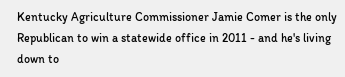Kentucky Agriculture Commissioner Jamie Comer is the only Republican to win a statewide office in 2011 - and he's living down to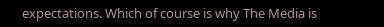expectations. Which of course is why The Media is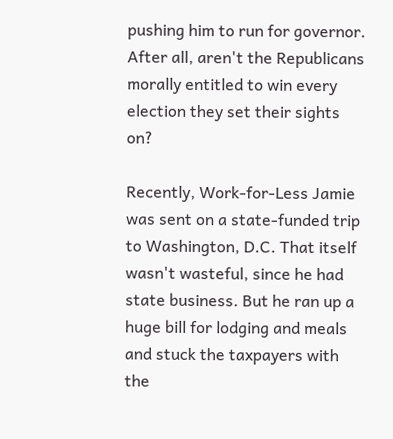pushing him to run for governor. After all, aren't the Republicans morally entitled to win every election they set their sights on?

Recently, Work-for-Less Jamie was sent on a state-funded trip to Washington, D.C. That itself wasn't wasteful, since he had state business. But he ran up a huge bill for lodging and meals and stuck the taxpayers with the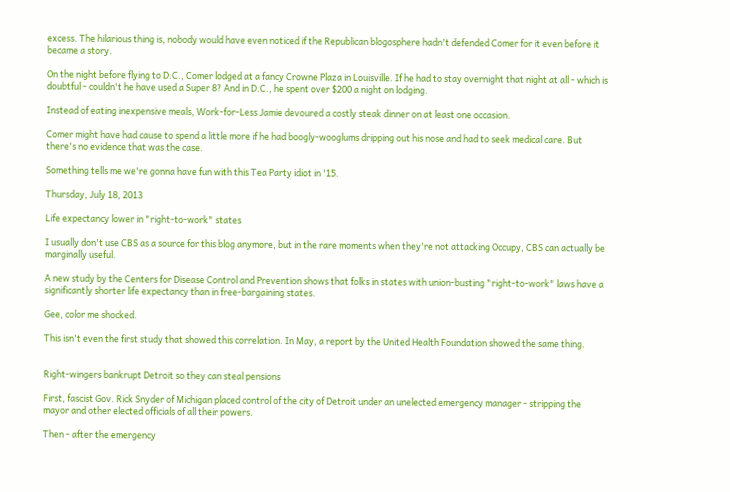excess. The hilarious thing is, nobody would have even noticed if the Republican blogosphere hadn't defended Comer for it even before it became a story.

On the night before flying to D.C., Comer lodged at a fancy Crowne Plaza in Louisville. If he had to stay overnight that night at all - which is doubtful - couldn't he have used a Super 8? And in D.C., he spent over $200 a night on lodging.

Instead of eating inexpensive meals, Work-for-Less Jamie devoured a costly steak dinner on at least one occasion.

Comer might have had cause to spend a little more if he had boogly-wooglums dripping out his nose and had to seek medical care. But there's no evidence that was the case.

Something tells me we're gonna have fun with this Tea Party idiot in '15.

Thursday, July 18, 2013

Life expectancy lower in "right-to-work" states

I usually don't use CBS as a source for this blog anymore, but in the rare moments when they're not attacking Occupy, CBS can actually be marginally useful.

A new study by the Centers for Disease Control and Prevention shows that folks in states with union-busting "right-to-work" laws have a significantly shorter life expectancy than in free-bargaining states.

Gee, color me shocked.

This isn't even the first study that showed this correlation. In May, a report by the United Health Foundation showed the same thing.


Right-wingers bankrupt Detroit so they can steal pensions

First, fascist Gov. Rick Snyder of Michigan placed control of the city of Detroit under an unelected emergency manager - stripping the mayor and other elected officials of all their powers.

Then - after the emergency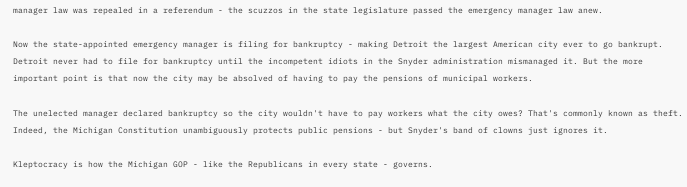manager law was repealed in a referendum - the scuzzos in the state legislature passed the emergency manager law anew.

Now the state-appointed emergency manager is filing for bankruptcy - making Detroit the largest American city ever to go bankrupt. Detroit never had to file for bankruptcy until the incompetent idiots in the Snyder administration mismanaged it. But the more important point is that now the city may be absolved of having to pay the pensions of municipal workers.

The unelected manager declared bankruptcy so the city wouldn't have to pay workers what the city owes? That's commonly known as theft. Indeed, the Michigan Constitution unambiguously protects public pensions - but Snyder's band of clowns just ignores it.

Kleptocracy is how the Michigan GOP - like the Republicans in every state - governs.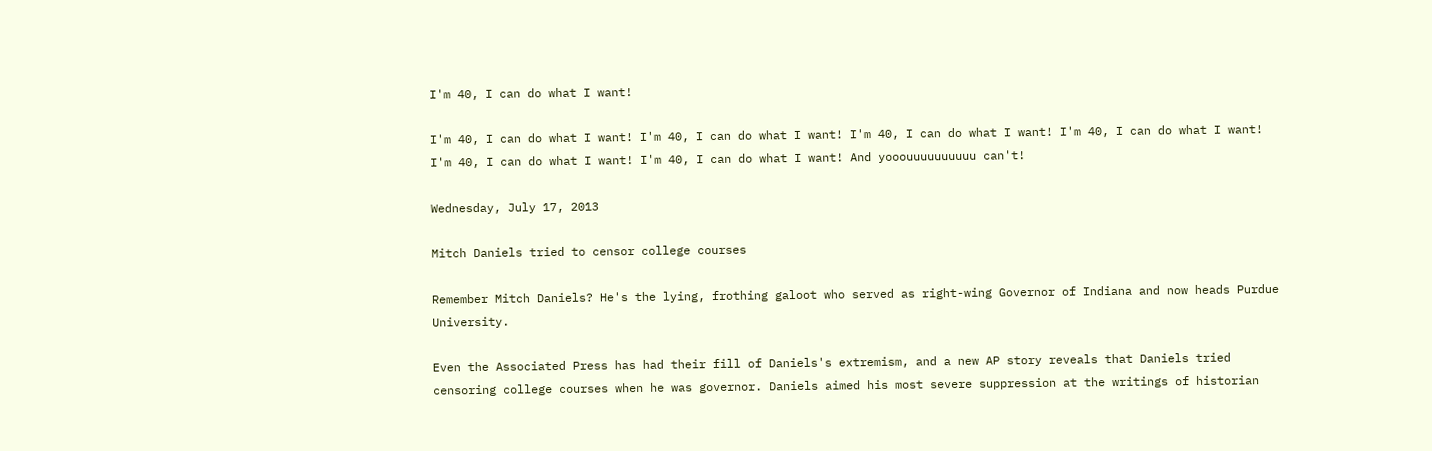I'm 40, I can do what I want!

I'm 40, I can do what I want! I'm 40, I can do what I want! I'm 40, I can do what I want! I'm 40, I can do what I want! I'm 40, I can do what I want! I'm 40, I can do what I want! And yooouuuuuuuuuu can't!

Wednesday, July 17, 2013

Mitch Daniels tried to censor college courses

Remember Mitch Daniels? He's the lying, frothing galoot who served as right-wing Governor of Indiana and now heads Purdue University.

Even the Associated Press has had their fill of Daniels's extremism, and a new AP story reveals that Daniels tried censoring college courses when he was governor. Daniels aimed his most severe suppression at the writings of historian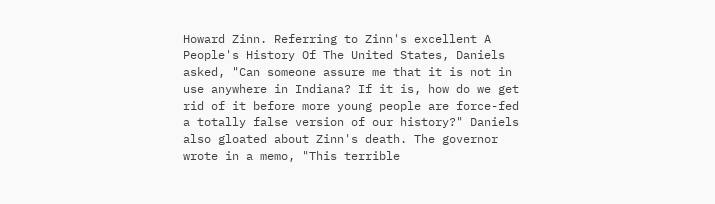Howard Zinn. Referring to Zinn's excellent A People's History Of The United States, Daniels asked, "Can someone assure me that it is not in use anywhere in Indiana? If it is, how do we get rid of it before more young people are force-fed a totally false version of our history?" Daniels also gloated about Zinn's death. The governor wrote in a memo, "This terrible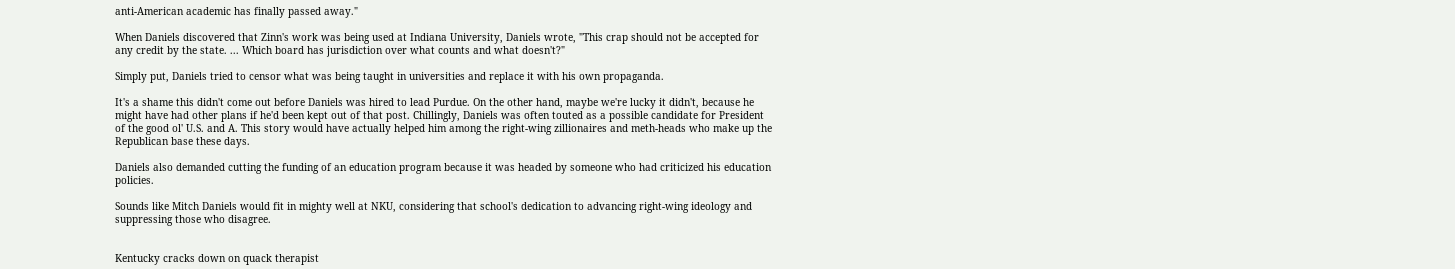anti-American academic has finally passed away."

When Daniels discovered that Zinn's work was being used at Indiana University, Daniels wrote, "This crap should not be accepted for any credit by the state. ... Which board has jurisdiction over what counts and what doesn't?"

Simply put, Daniels tried to censor what was being taught in universities and replace it with his own propaganda.

It's a shame this didn't come out before Daniels was hired to lead Purdue. On the other hand, maybe we're lucky it didn't, because he might have had other plans if he'd been kept out of that post. Chillingly, Daniels was often touted as a possible candidate for President of the good ol' U.S. and A. This story would have actually helped him among the right-wing zillionaires and meth-heads who make up the Republican base these days.

Daniels also demanded cutting the funding of an education program because it was headed by someone who had criticized his education policies.

Sounds like Mitch Daniels would fit in mighty well at NKU, considering that school's dedication to advancing right-wing ideology and suppressing those who disagree.


Kentucky cracks down on quack therapist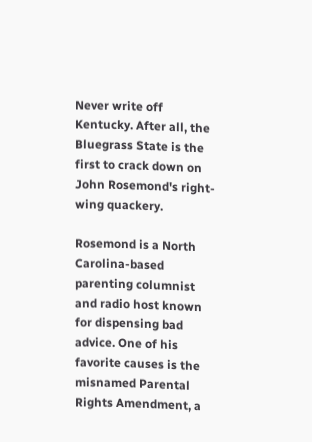Never write off Kentucky. After all, the Bluegrass State is the first to crack down on John Rosemond's right-wing quackery.

Rosemond is a North Carolina-based parenting columnist and radio host known for dispensing bad advice. One of his favorite causes is the misnamed Parental Rights Amendment, a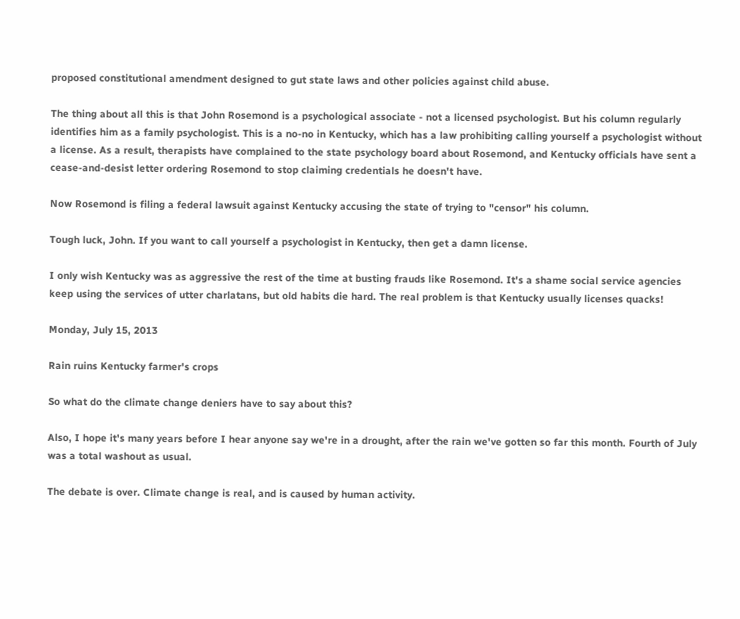proposed constitutional amendment designed to gut state laws and other policies against child abuse.

The thing about all this is that John Rosemond is a psychological associate - not a licensed psychologist. But his column regularly identifies him as a family psychologist. This is a no-no in Kentucky, which has a law prohibiting calling yourself a psychologist without a license. As a result, therapists have complained to the state psychology board about Rosemond, and Kentucky officials have sent a cease-and-desist letter ordering Rosemond to stop claiming credentials he doesn't have.

Now Rosemond is filing a federal lawsuit against Kentucky accusing the state of trying to "censor" his column.

Tough luck, John. If you want to call yourself a psychologist in Kentucky, then get a damn license.

I only wish Kentucky was as aggressive the rest of the time at busting frauds like Rosemond. It's a shame social service agencies keep using the services of utter charlatans, but old habits die hard. The real problem is that Kentucky usually licenses quacks!

Monday, July 15, 2013

Rain ruins Kentucky farmer's crops

So what do the climate change deniers have to say about this?

Also, I hope it's many years before I hear anyone say we're in a drought, after the rain we've gotten so far this month. Fourth of July was a total washout as usual.

The debate is over. Climate change is real, and is caused by human activity.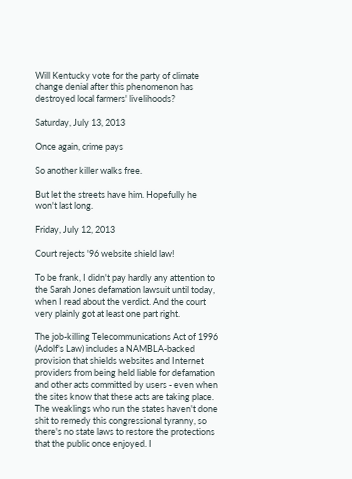Will Kentucky vote for the party of climate change denial after this phenomenon has destroyed local farmers' livelihoods?

Saturday, July 13, 2013

Once again, crime pays

So another killer walks free.

But let the streets have him. Hopefully he won't last long.

Friday, July 12, 2013

Court rejects '96 website shield law!

To be frank, I didn't pay hardly any attention to the Sarah Jones defamation lawsuit until today, when I read about the verdict. And the court very plainly got at least one part right.

The job-killing Telecommunications Act of 1996 (Adolf's Law) includes a NAMBLA-backed provision that shields websites and Internet providers from being held liable for defamation and other acts committed by users - even when the sites know that these acts are taking place. The weaklings who run the states haven't done shit to remedy this congressional tyranny, so there's no state laws to restore the protections that the public once enjoyed. I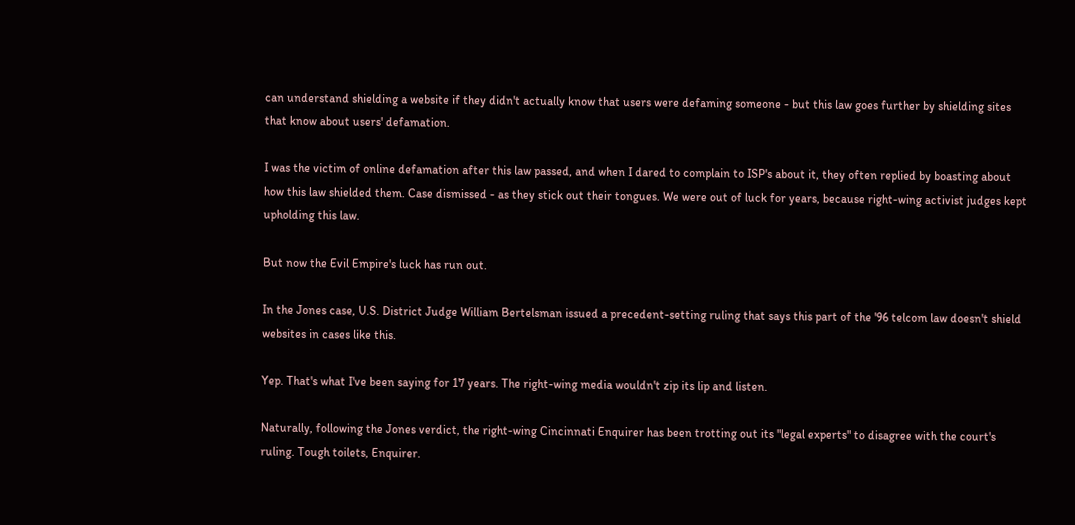can understand shielding a website if they didn't actually know that users were defaming someone - but this law goes further by shielding sites that know about users' defamation.

I was the victim of online defamation after this law passed, and when I dared to complain to ISP's about it, they often replied by boasting about how this law shielded them. Case dismissed - as they stick out their tongues. We were out of luck for years, because right-wing activist judges kept upholding this law.

But now the Evil Empire's luck has run out.

In the Jones case, U.S. District Judge William Bertelsman issued a precedent-setting ruling that says this part of the '96 telcom law doesn't shield websites in cases like this.

Yep. That's what I've been saying for 17 years. The right-wing media wouldn't zip its lip and listen.

Naturally, following the Jones verdict, the right-wing Cincinnati Enquirer has been trotting out its "legal experts" to disagree with the court's ruling. Tough toilets, Enquirer.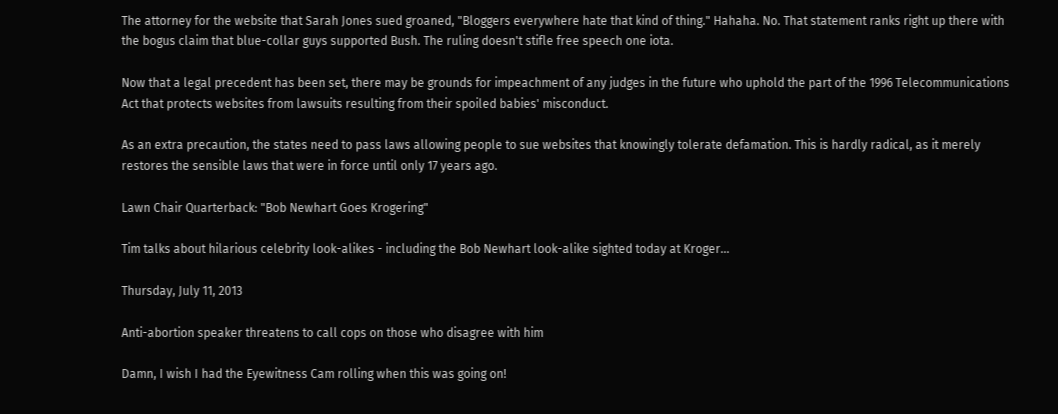The attorney for the website that Sarah Jones sued groaned, "Bloggers everywhere hate that kind of thing." Hahaha. No. That statement ranks right up there with the bogus claim that blue-collar guys supported Bush. The ruling doesn't stifle free speech one iota.

Now that a legal precedent has been set, there may be grounds for impeachment of any judges in the future who uphold the part of the 1996 Telecommunications Act that protects websites from lawsuits resulting from their spoiled babies' misconduct.

As an extra precaution, the states need to pass laws allowing people to sue websites that knowingly tolerate defamation. This is hardly radical, as it merely restores the sensible laws that were in force until only 17 years ago.

Lawn Chair Quarterback: "Bob Newhart Goes Krogering"

Tim talks about hilarious celebrity look-alikes - including the Bob Newhart look-alike sighted today at Kroger...

Thursday, July 11, 2013

Anti-abortion speaker threatens to call cops on those who disagree with him

Damn, I wish I had the Eyewitness Cam rolling when this was going on!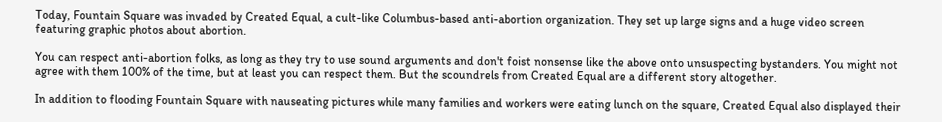Today, Fountain Square was invaded by Created Equal, a cult-like Columbus-based anti-abortion organization. They set up large signs and a huge video screen featuring graphic photos about abortion.

You can respect anti-abortion folks, as long as they try to use sound arguments and don't foist nonsense like the above onto unsuspecting bystanders. You might not agree with them 100% of the time, but at least you can respect them. But the scoundrels from Created Equal are a different story altogether.

In addition to flooding Fountain Square with nauseating pictures while many families and workers were eating lunch on the square, Created Equal also displayed their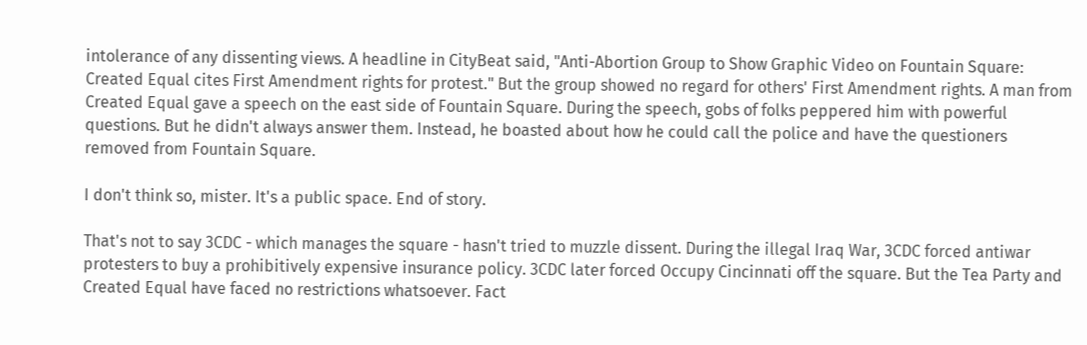intolerance of any dissenting views. A headline in CityBeat said, "Anti-Abortion Group to Show Graphic Video on Fountain Square: Created Equal cites First Amendment rights for protest." But the group showed no regard for others' First Amendment rights. A man from Created Equal gave a speech on the east side of Fountain Square. During the speech, gobs of folks peppered him with powerful questions. But he didn't always answer them. Instead, he boasted about how he could call the police and have the questioners removed from Fountain Square.

I don't think so, mister. It's a public space. End of story.

That's not to say 3CDC - which manages the square - hasn't tried to muzzle dissent. During the illegal Iraq War, 3CDC forced antiwar protesters to buy a prohibitively expensive insurance policy. 3CDC later forced Occupy Cincinnati off the square. But the Tea Party and Created Equal have faced no restrictions whatsoever. Fact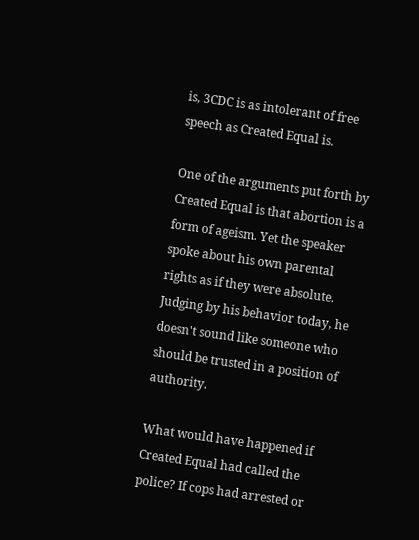is, 3CDC is as intolerant of free speech as Created Equal is.

One of the arguments put forth by Created Equal is that abortion is a form of ageism. Yet the speaker spoke about his own parental rights as if they were absolute. Judging by his behavior today, he doesn't sound like someone who should be trusted in a position of authority.

What would have happened if Created Equal had called the police? If cops had arrested or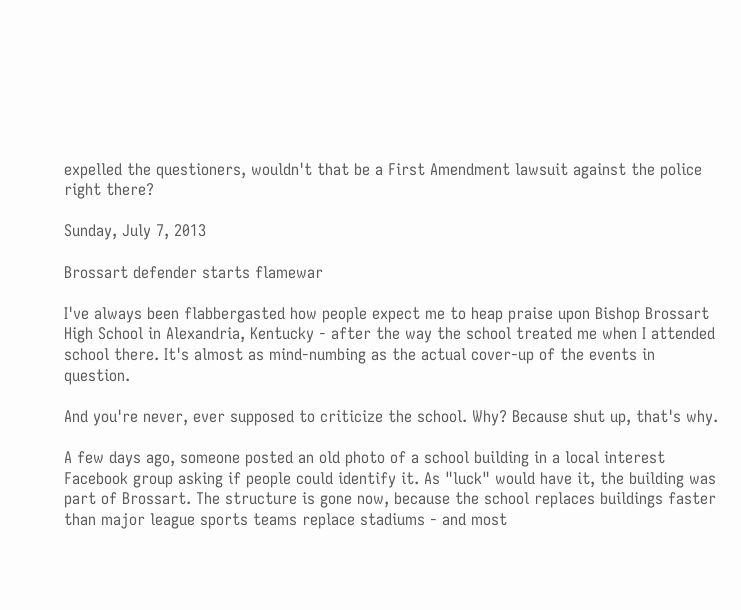expelled the questioners, wouldn't that be a First Amendment lawsuit against the police right there?

Sunday, July 7, 2013

Brossart defender starts flamewar

I've always been flabbergasted how people expect me to heap praise upon Bishop Brossart High School in Alexandria, Kentucky - after the way the school treated me when I attended school there. It's almost as mind-numbing as the actual cover-up of the events in question.

And you're never, ever supposed to criticize the school. Why? Because shut up, that's why.

A few days ago, someone posted an old photo of a school building in a local interest Facebook group asking if people could identify it. As "luck" would have it, the building was part of Brossart. The structure is gone now, because the school replaces buildings faster than major league sports teams replace stadiums - and most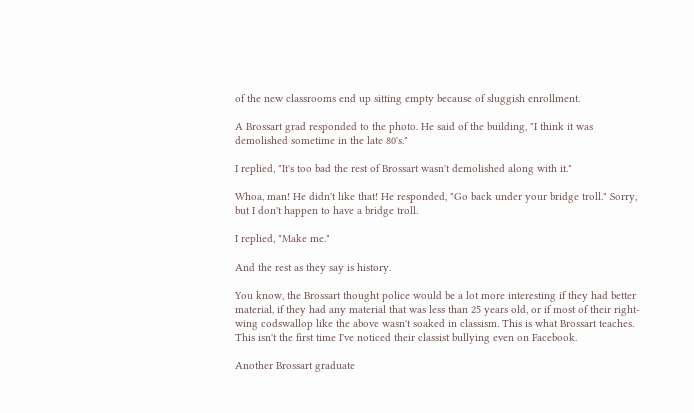of the new classrooms end up sitting empty because of sluggish enrollment.

A Brossart grad responded to the photo. He said of the building, "I think it was demolished sometime in the late 80's."

I replied, "It's too bad the rest of Brossart wasn't demolished along with it."

Whoa, man! He didn't like that! He responded, "Go back under your bridge troll." Sorry, but I don't happen to have a bridge troll.

I replied, "Make me."

And the rest as they say is history.

You know, the Brossart thought police would be a lot more interesting if they had better material, if they had any material that was less than 25 years old, or if most of their right-wing codswallop like the above wasn't soaked in classism. This is what Brossart teaches. This isn't the first time I've noticed their classist bullying even on Facebook.

Another Brossart graduate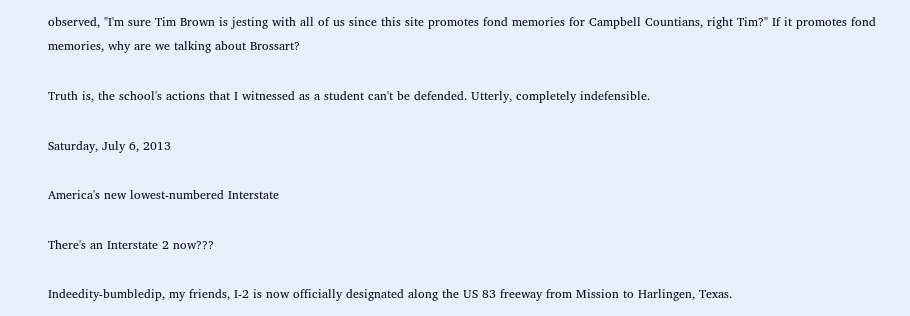observed, "I'm sure Tim Brown is jesting with all of us since this site promotes fond memories for Campbell Countians, right Tim?" If it promotes fond memories, why are we talking about Brossart?

Truth is, the school's actions that I witnessed as a student can't be defended. Utterly, completely indefensible.

Saturday, July 6, 2013

America's new lowest-numbered Interstate

There's an Interstate 2 now???

Indeedity-bumbledip, my friends, I-2 is now officially designated along the US 83 freeway from Mission to Harlingen, Texas.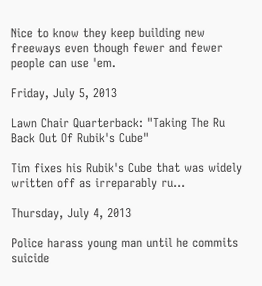Nice to know they keep building new freeways even though fewer and fewer people can use 'em.

Friday, July 5, 2013

Lawn Chair Quarterback: "Taking The Ru Back Out Of Rubik's Cube"

Tim fixes his Rubik's Cube that was widely written off as irreparably ru...

Thursday, July 4, 2013

Police harass young man until he commits suicide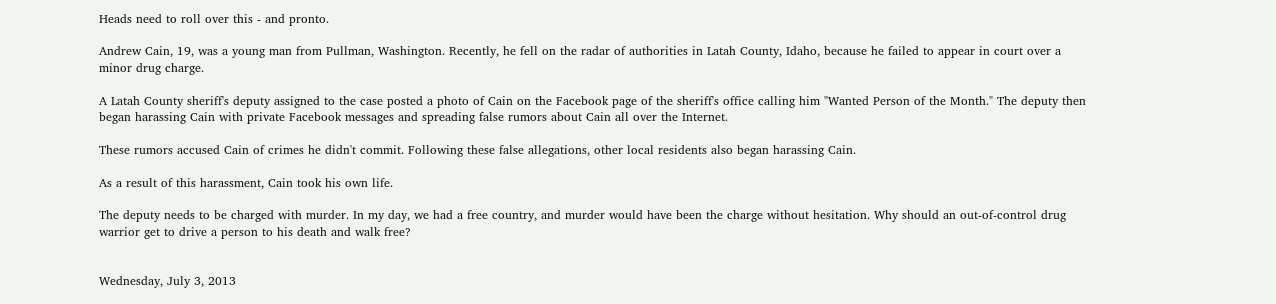Heads need to roll over this - and pronto.

Andrew Cain, 19, was a young man from Pullman, Washington. Recently, he fell on the radar of authorities in Latah County, Idaho, because he failed to appear in court over a minor drug charge.

A Latah County sheriff's deputy assigned to the case posted a photo of Cain on the Facebook page of the sheriff's office calling him "Wanted Person of the Month." The deputy then began harassing Cain with private Facebook messages and spreading false rumors about Cain all over the Internet.

These rumors accused Cain of crimes he didn't commit. Following these false allegations, other local residents also began harassing Cain.

As a result of this harassment, Cain took his own life.

The deputy needs to be charged with murder. In my day, we had a free country, and murder would have been the charge without hesitation. Why should an out-of-control drug warrior get to drive a person to his death and walk free?


Wednesday, July 3, 2013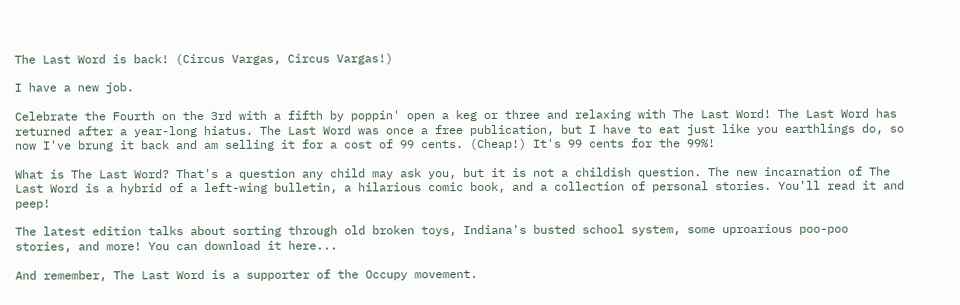The Last Word is back! (Circus Vargas, Circus Vargas!)

I have a new job.

Celebrate the Fourth on the 3rd with a fifth by poppin' open a keg or three and relaxing with The Last Word! The Last Word has returned after a year-long hiatus. The Last Word was once a free publication, but I have to eat just like you earthlings do, so now I've brung it back and am selling it for a cost of 99 cents. (Cheap!) It's 99 cents for the 99%!

What is The Last Word? That's a question any child may ask you, but it is not a childish question. The new incarnation of The Last Word is a hybrid of a left-wing bulletin, a hilarious comic book, and a collection of personal stories. You'll read it and peep!

The latest edition talks about sorting through old broken toys, Indiana's busted school system, some uproarious poo-poo stories, and more! You can download it here...

And remember, The Last Word is a supporter of the Occupy movement.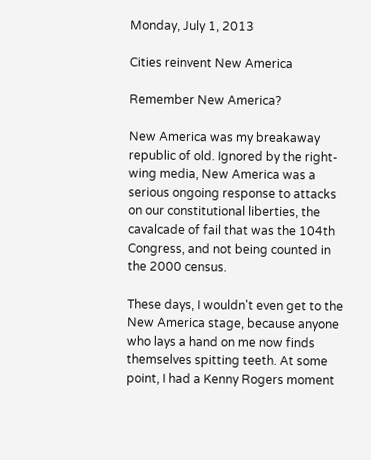Monday, July 1, 2013

Cities reinvent New America

Remember New America?

New America was my breakaway republic of old. Ignored by the right-wing media, New America was a serious ongoing response to attacks on our constitutional liberties, the cavalcade of fail that was the 104th Congress, and not being counted in the 2000 census.

These days, I wouldn't even get to the New America stage, because anyone who lays a hand on me now finds themselves spitting teeth. At some point, I had a Kenny Rogers moment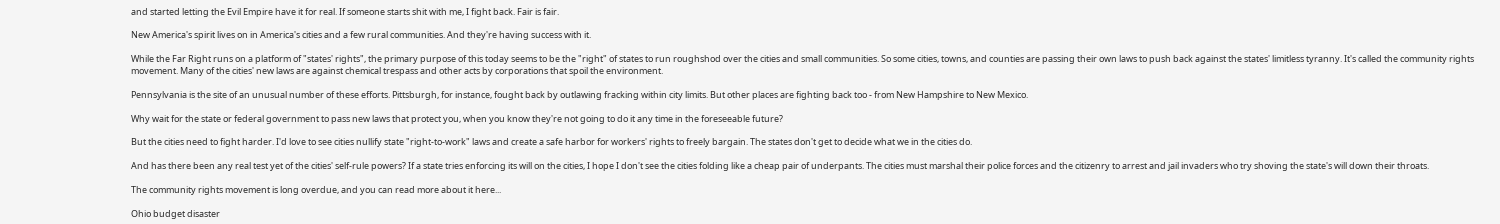and started letting the Evil Empire have it for real. If someone starts shit with me, I fight back. Fair is fair.

New America's spirit lives on in America's cities and a few rural communities. And they're having success with it.

While the Far Right runs on a platform of "states' rights", the primary purpose of this today seems to be the "right" of states to run roughshod over the cities and small communities. So some cities, towns, and counties are passing their own laws to push back against the states' limitless tyranny. It's called the community rights movement. Many of the cities' new laws are against chemical trespass and other acts by corporations that spoil the environment.

Pennsylvania is the site of an unusual number of these efforts. Pittsburgh, for instance, fought back by outlawing fracking within city limits. But other places are fighting back too - from New Hampshire to New Mexico.

Why wait for the state or federal government to pass new laws that protect you, when you know they're not going to do it any time in the foreseeable future?

But the cities need to fight harder. I'd love to see cities nullify state "right-to-work" laws and create a safe harbor for workers' rights to freely bargain. The states don't get to decide what we in the cities do.

And has there been any real test yet of the cities' self-rule powers? If a state tries enforcing its will on the cities, I hope I don't see the cities folding like a cheap pair of underpants. The cities must marshal their police forces and the citizenry to arrest and jail invaders who try shoving the state's will down their throats.

The community rights movement is long overdue, and you can read more about it here...

Ohio budget disaster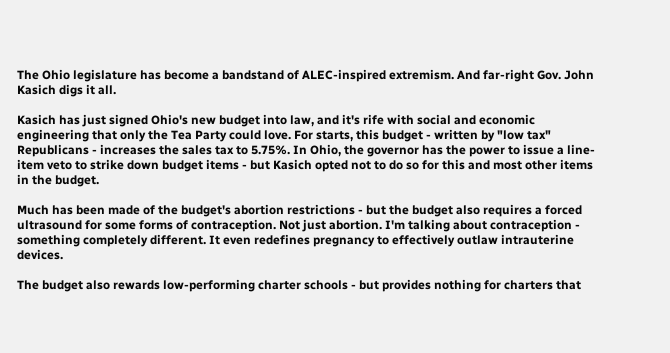The Ohio legislature has become a bandstand of ALEC-inspired extremism. And far-right Gov. John Kasich digs it all.

Kasich has just signed Ohio's new budget into law, and it's rife with social and economic engineering that only the Tea Party could love. For starts, this budget - written by "low tax" Republicans - increases the sales tax to 5.75%. In Ohio, the governor has the power to issue a line-item veto to strike down budget items - but Kasich opted not to do so for this and most other items in the budget.

Much has been made of the budget's abortion restrictions - but the budget also requires a forced ultrasound for some forms of contraception. Not just abortion. I'm talking about contraception - something completely different. It even redefines pregnancy to effectively outlaw intrauterine devices.

The budget also rewards low-performing charter schools - but provides nothing for charters that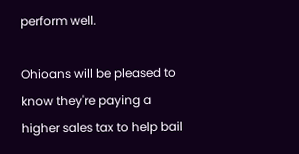perform well.

Ohioans will be pleased to know they're paying a higher sales tax to help bail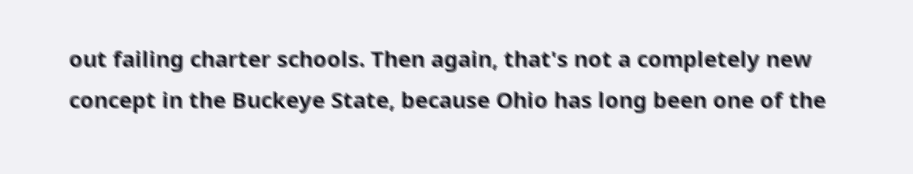out failing charter schools. Then again, that's not a completely new concept in the Buckeye State, because Ohio has long been one of the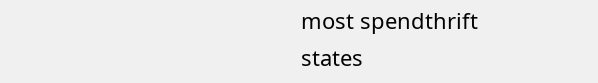most spendthrift states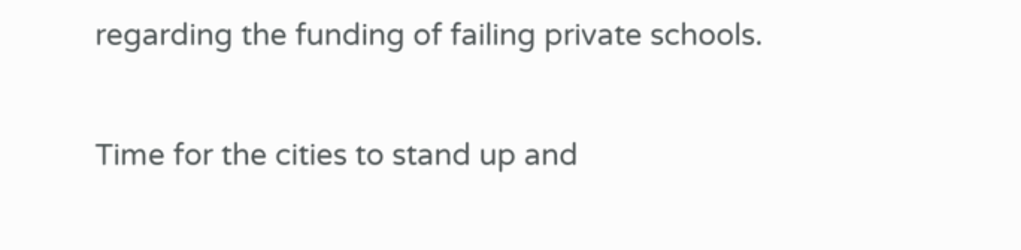regarding the funding of failing private schools.

Time for the cities to stand up and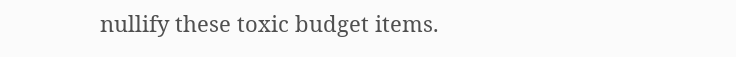nullify these toxic budget items.